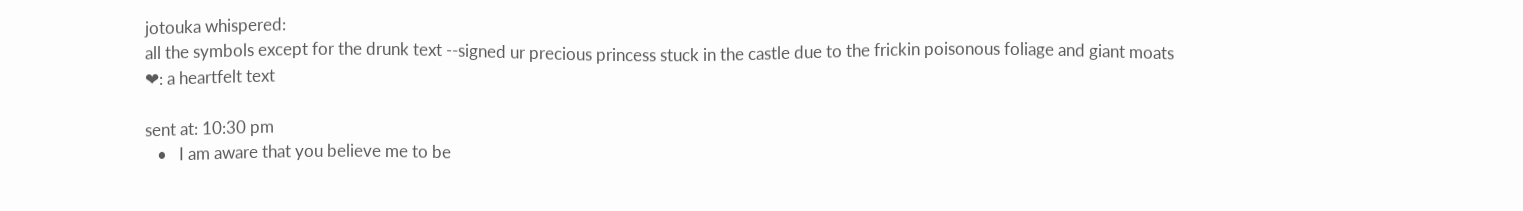jotouka whispered:
all the symbols except for the drunk text --signed ur precious princess stuck in the castle due to the frickin poisonous foliage and giant moats
❤: a heartfelt text

sent at: 10:30 pm
   •   I am aware that you believe me to be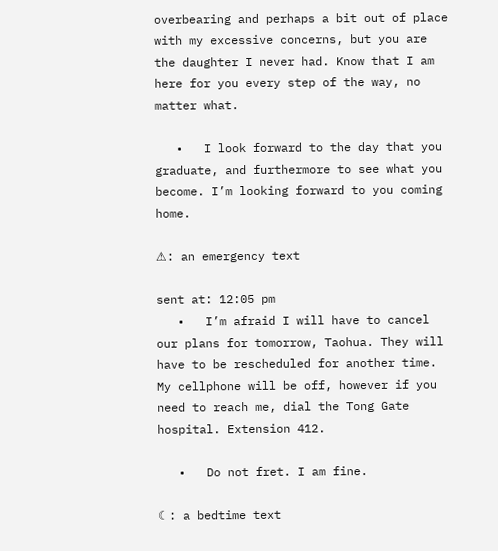overbearing and perhaps a bit out of place with my excessive concerns, but you are the daughter I never had. Know that I am here for you every step of the way, no matter what.

   •   I look forward to the day that you graduate, and furthermore to see what you become. I’m looking forward to you coming home.

⚠: an emergency text

sent at: 12:05 pm
   •   I’m afraid I will have to cancel our plans for tomorrow, Taohua. They will have to be rescheduled for another time. My cellphone will be off, however if you need to reach me, dial the Tong Gate hospital. Extension 412.

   •   Do not fret. I am fine.

☾: a bedtime text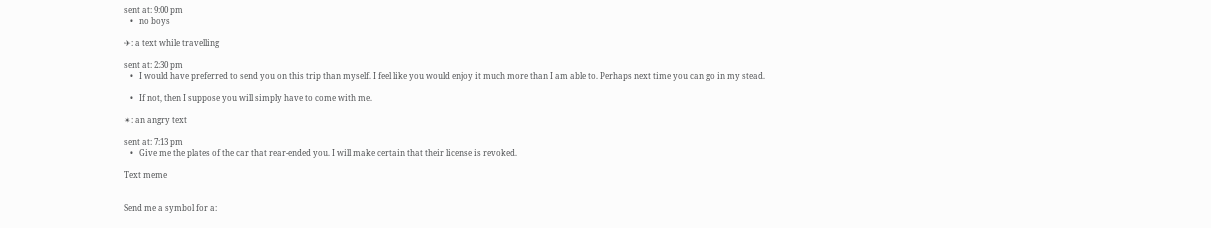sent at: 9:00 pm
   •   no boys

✈: a text while travelling

sent at: 2:30 pm
   •   I would have preferred to send you on this trip than myself. I feel like you would enjoy it much more than I am able to. Perhaps next time you can go in my stead.

   •   If not, then I suppose you will simply have to come with me.

✴: an angry text

sent at: 7:13 pm
   •   Give me the plates of the car that rear-ended you. I will make certain that their license is revoked.

Text meme


Send me a symbol for a: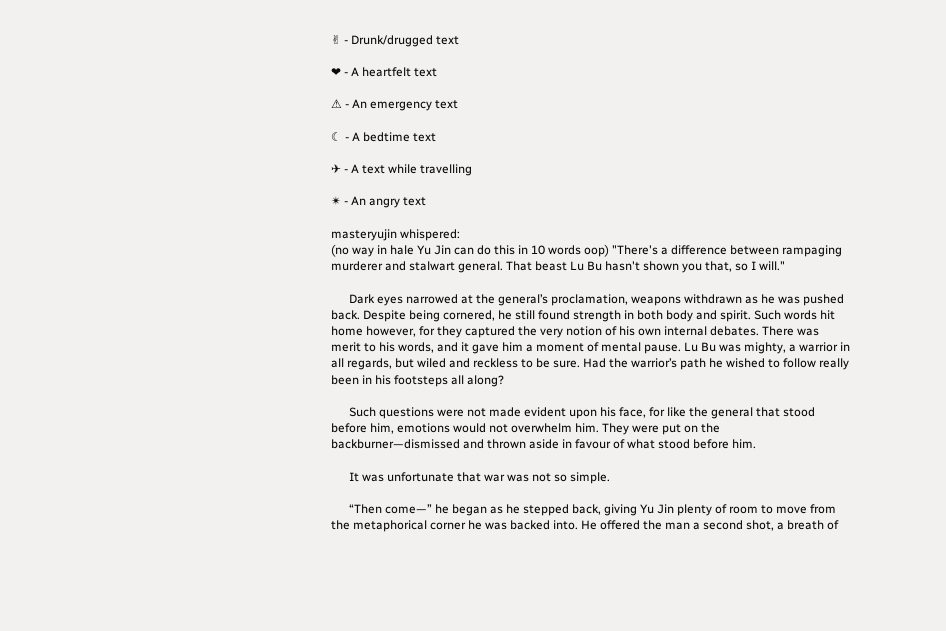✌ - Drunk/drugged text

❤ - A heartfelt text

⚠ - An emergency text

☾ - A bedtime text

✈ - A text while travelling

✴ - An angry text

masteryujin whispered:
(no way in hale Yu Jin can do this in 10 words oop) "There's a difference between rampaging murderer and stalwart general. That beast Lu Bu hasn't shown you that, so I will."

      Dark eyes narrowed at the general’s proclamation, weapons withdrawn as he was pushed back. Despite being cornered, he still found strength in both body and spirit. Such words hit home however, for they captured the very notion of his own internal debates. There was merit to his words, and it gave him a moment of mental pause. Lu Bu was mighty, a warrior in all regards, but wiled and reckless to be sure. Had the warrior’s path he wished to follow really been in his footsteps all along?

      Such questions were not made evident upon his face, for like the general that stood before him, emotions would not overwhelm him. They were put on the backburner—dismissed and thrown aside in favour of what stood before him.

      It was unfortunate that war was not so simple.

      “Then come—” he began as he stepped back, giving Yu Jin plenty of room to move from the metaphorical corner he was backed into. He offered the man a second shot, a breath of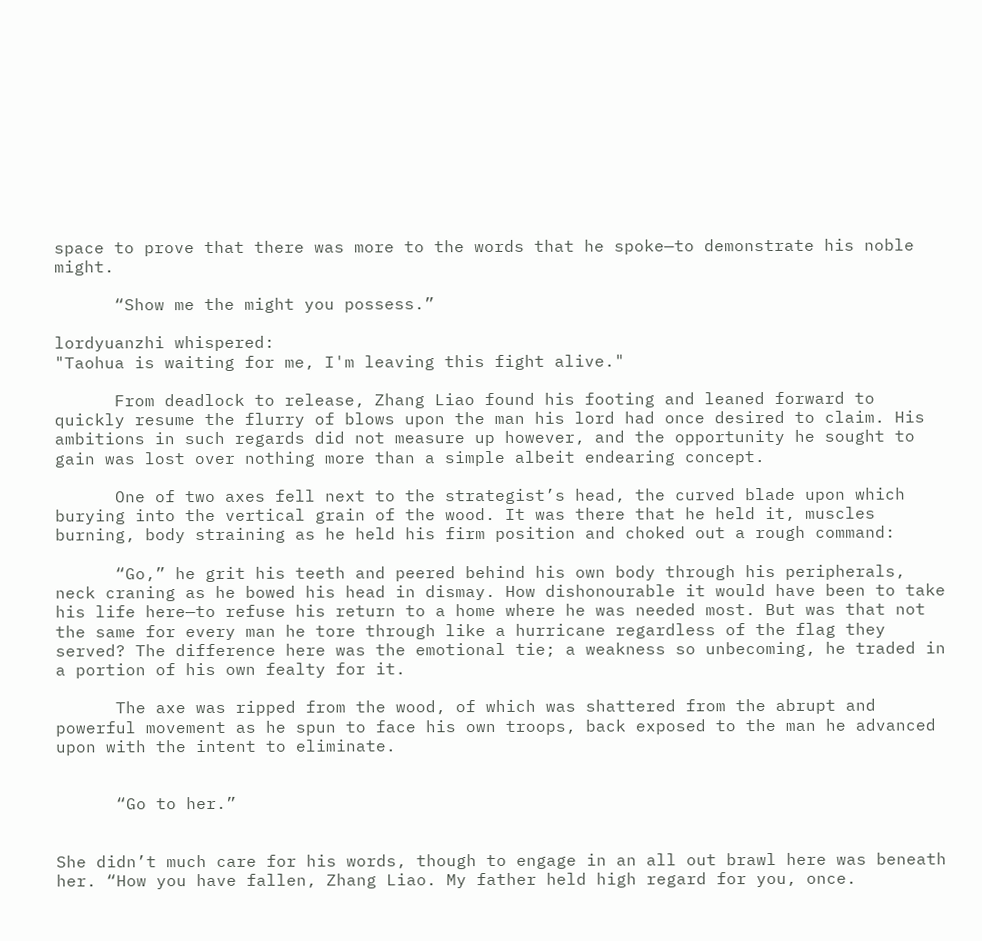space to prove that there was more to the words that he spoke—to demonstrate his noble might.

      “Show me the might you possess.”

lordyuanzhi whispered:
"Taohua is waiting for me, I'm leaving this fight alive."

      From deadlock to release, Zhang Liao found his footing and leaned forward to quickly resume the flurry of blows upon the man his lord had once desired to claim. His ambitions in such regards did not measure up however, and the opportunity he sought to gain was lost over nothing more than a simple albeit endearing concept.

      One of two axes fell next to the strategist’s head, the curved blade upon which burying into the vertical grain of the wood. It was there that he held it, muscles burning, body straining as he held his firm position and choked out a rough command:

      “Go,” he grit his teeth and peered behind his own body through his peripherals, neck craning as he bowed his head in dismay. How dishonourable it would have been to take his life here—to refuse his return to a home where he was needed most. But was that not the same for every man he tore through like a hurricane regardless of the flag they served? The difference here was the emotional tie; a weakness so unbecoming, he traded in a portion of his own fealty for it.

      The axe was ripped from the wood, of which was shattered from the abrupt and powerful movement as he spun to face his own troops, back exposed to the man he advanced upon with the intent to eliminate.


      “Go to her.”


She didn’t much care for his words, though to engage in an all out brawl here was beneath her. “How you have fallen, Zhang Liao. My father held high regard for you, once.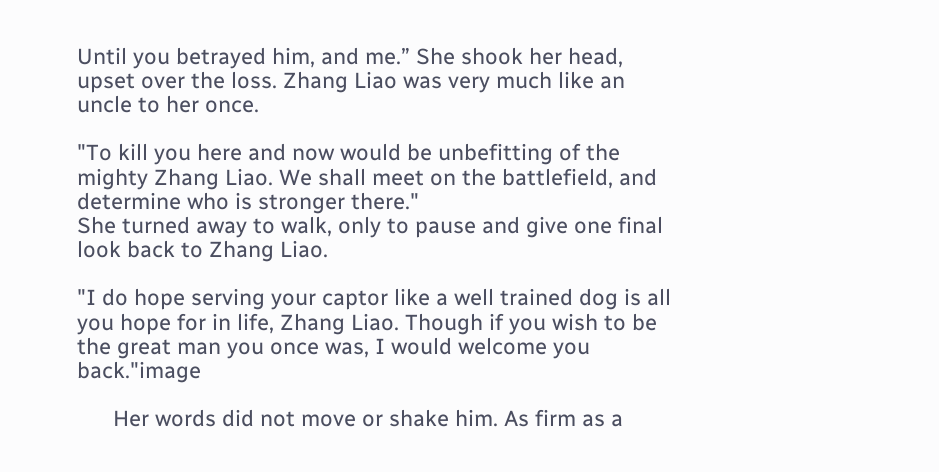Until you betrayed him, and me.” She shook her head, upset over the loss. Zhang Liao was very much like an uncle to her once.

"To kill you here and now would be unbefitting of the mighty Zhang Liao. We shall meet on the battlefield, and determine who is stronger there."
She turned away to walk, only to pause and give one final look back to Zhang Liao.

"I do hope serving your captor like a well trained dog is all you hope for in life, Zhang Liao. Though if you wish to be the great man you once was, I would welcome you back."image

      Her words did not move or shake him. As firm as a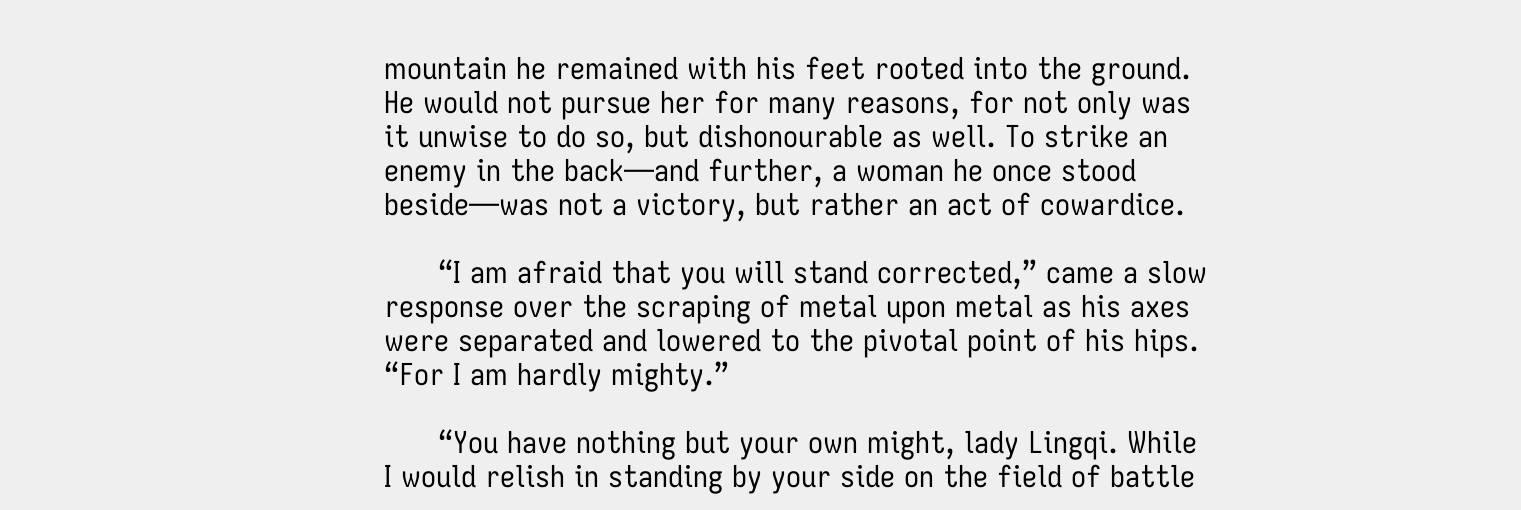mountain he remained with his feet rooted into the ground. He would not pursue her for many reasons, for not only was it unwise to do so, but dishonourable as well. To strike an enemy in the back—and further, a woman he once stood beside—was not a victory, but rather an act of cowardice.

      “I am afraid that you will stand corrected,” came a slow response over the scraping of metal upon metal as his axes were separated and lowered to the pivotal point of his hips. “For I am hardly mighty.”

      “You have nothing but your own might, lady Lingqi. While I would relish in standing by your side on the field of battle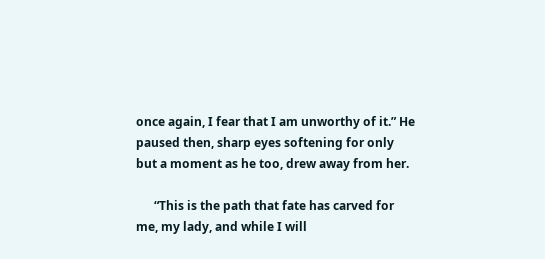once again, I fear that I am unworthy of it.” He paused then, sharp eyes softening for only but a moment as he too, drew away from her.

      “This is the path that fate has carved for me, my lady, and while I will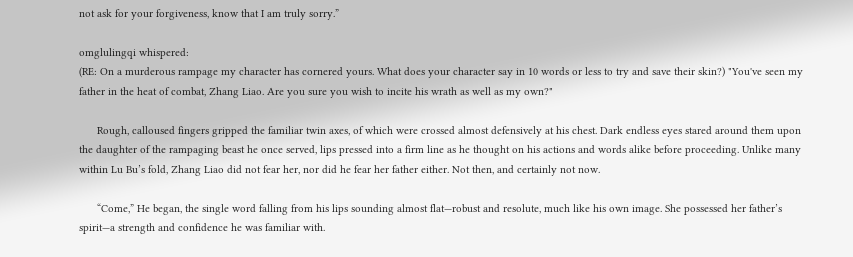not ask for your forgiveness, know that I am truly sorry.”

omglulingqi whispered:
(RE: On a murderous rampage my character has cornered yours. What does your character say in 10 words or less to try and save their skin?) "You've seen my father in the heat of combat, Zhang Liao. Are you sure you wish to incite his wrath as well as my own?"

      Rough, calloused fingers gripped the familiar twin axes, of which were crossed almost defensively at his chest. Dark endless eyes stared around them upon the daughter of the rampaging beast he once served, lips pressed into a firm line as he thought on his actions and words alike before proceeding. Unlike many within Lu Bu’s fold, Zhang Liao did not fear her, nor did he fear her father either. Not then, and certainly not now.

      “Come,” He began, the single word falling from his lips sounding almost flat—robust and resolute, much like his own image. She possessed her father’s spirit—a strength and confidence he was familiar with.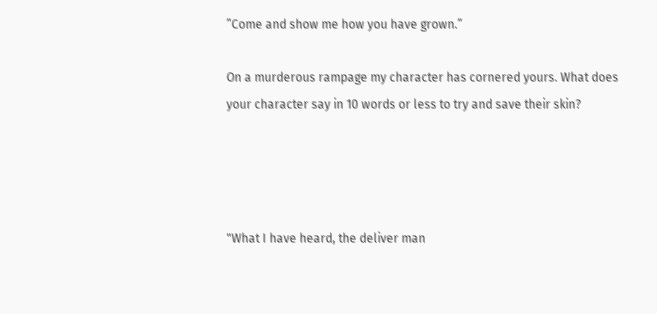”Come and show me how you have grown.”

On a murderous rampage my character has cornered yours. What does your character say in 10 words or less to try and save their skin?




"What I have heard, the deliver man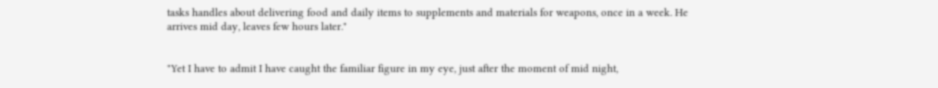tasks handles about delivering food and daily items to supplements and materials for weapons, once in a week. He arrives mid day, leaves few hours later."


"Yet I have to admit I have caught the familiar figure in my eye, just after the moment of mid night,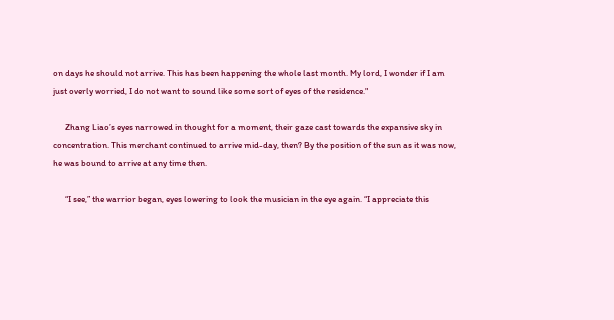on days he should not arrive. This has been happening the whole last month. My lord, I wonder if I am just overly worried, I do not want to sound like some sort of eyes of the residence."

      Zhang Liao’s eyes narrowed in thought for a moment, their gaze cast towards the expansive sky in concentration. This merchant continued to arrive mid-day, then? By the position of the sun as it was now, he was bound to arrive at any time then.

      “I see,” the warrior began, eyes lowering to look the musician in the eye again. “I appreciate this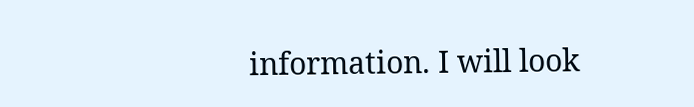information. I will look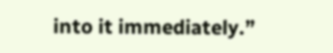into it immediately.”